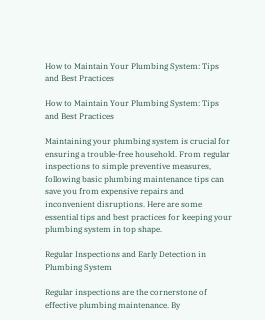How to Maintain Your Plumbing System: Tips and Best Practices

How to Maintain Your Plumbing System: Tips and Best Practices

Maintaining your plumbing system is crucial for ensuring a trouble-free household. From regular inspections to simple preventive measures, following basic plumbing maintenance tips can save you from expensive repairs and inconvenient disruptions. Here are some essential tips and best practices for keeping your plumbing system in top shape.

Regular Inspections and Early Detection in Plumbing System

Regular inspections are the cornerstone of effective plumbing maintenance. By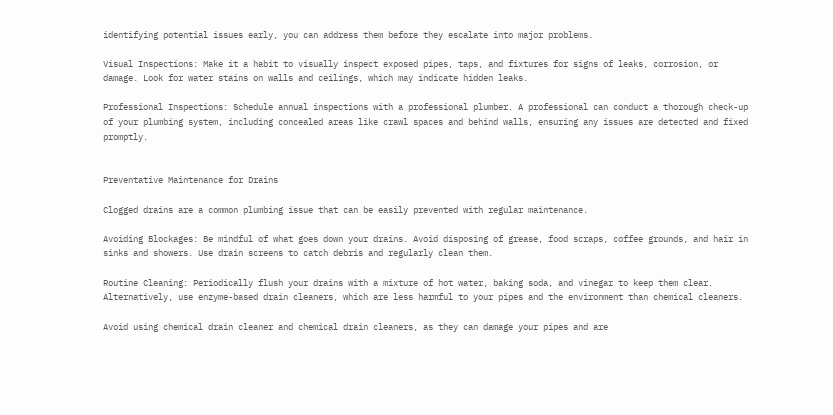identifying potential issues early, you can address them before they escalate into major problems.

Visual Inspections: Make it a habit to visually inspect exposed pipes, taps, and fixtures for signs of leaks, corrosion, or damage. Look for water stains on walls and ceilings, which may indicate hidden leaks.

Professional Inspections: Schedule annual inspections with a professional plumber. A professional can conduct a thorough check-up of your plumbing system, including concealed areas like crawl spaces and behind walls, ensuring any issues are detected and fixed promptly.


Preventative Maintenance for Drains

Clogged drains are a common plumbing issue that can be easily prevented with regular maintenance.

Avoiding Blockages: Be mindful of what goes down your drains. Avoid disposing of grease, food scraps, coffee grounds, and hair in sinks and showers. Use drain screens to catch debris and regularly clean them.

Routine Cleaning: Periodically flush your drains with a mixture of hot water, baking soda, and vinegar to keep them clear. Alternatively, use enzyme-based drain cleaners, which are less harmful to your pipes and the environment than chemical cleaners.

Avoid using chemical drain cleaner and chemical drain cleaners, as they can damage your pipes and are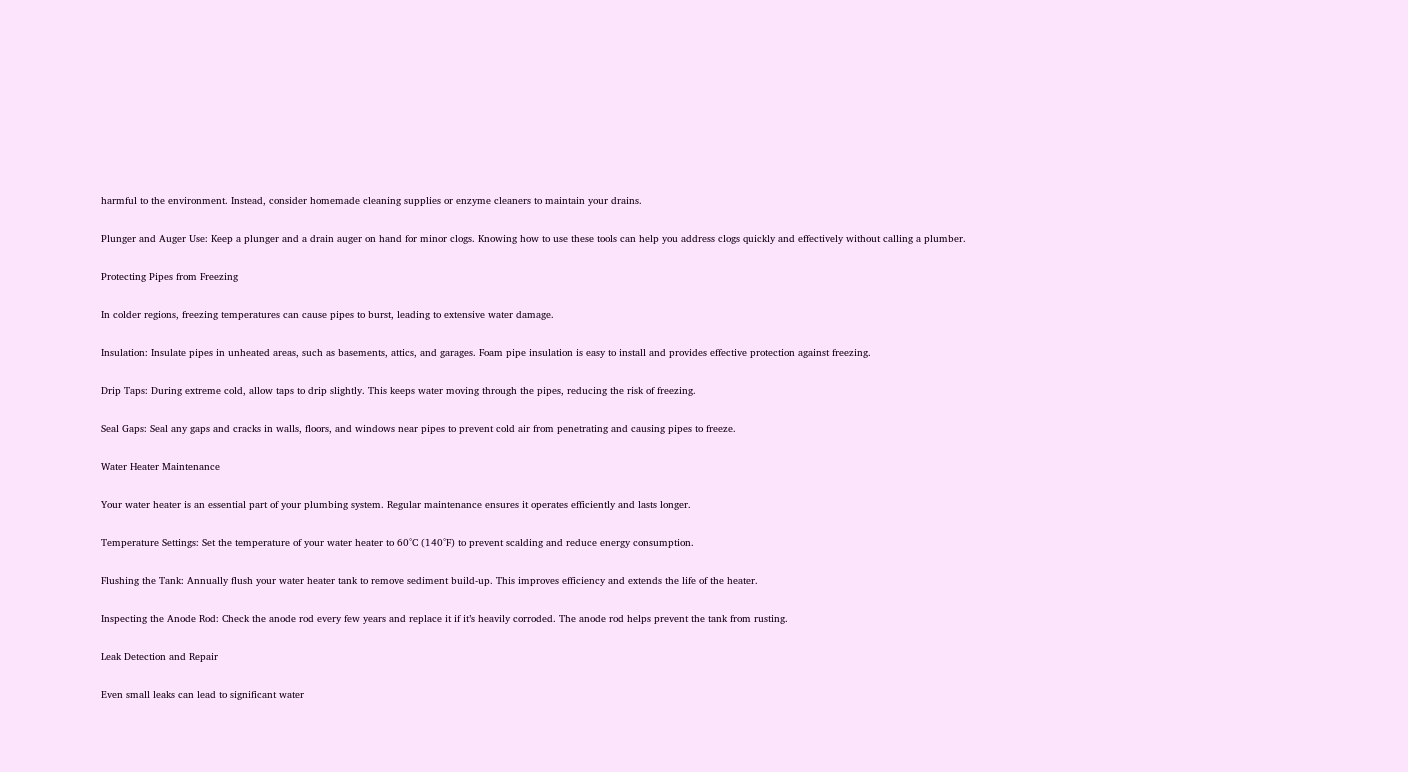harmful to the environment. Instead, consider homemade cleaning supplies or enzyme cleaners to maintain your drains.

Plunger and Auger Use: Keep a plunger and a drain auger on hand for minor clogs. Knowing how to use these tools can help you address clogs quickly and effectively without calling a plumber.

Protecting Pipes from Freezing

In colder regions, freezing temperatures can cause pipes to burst, leading to extensive water damage.

Insulation: Insulate pipes in unheated areas, such as basements, attics, and garages. Foam pipe insulation is easy to install and provides effective protection against freezing.

Drip Taps: During extreme cold, allow taps to drip slightly. This keeps water moving through the pipes, reducing the risk of freezing.

Seal Gaps: Seal any gaps and cracks in walls, floors, and windows near pipes to prevent cold air from penetrating and causing pipes to freeze.

Water Heater Maintenance

Your water heater is an essential part of your plumbing system. Regular maintenance ensures it operates efficiently and lasts longer.

Temperature Settings: Set the temperature of your water heater to 60°C (140°F) to prevent scalding and reduce energy consumption.

Flushing the Tank: Annually flush your water heater tank to remove sediment build-up. This improves efficiency and extends the life of the heater.

Inspecting the Anode Rod: Check the anode rod every few years and replace it if it’s heavily corroded. The anode rod helps prevent the tank from rusting.

Leak Detection and Repair

Even small leaks can lead to significant water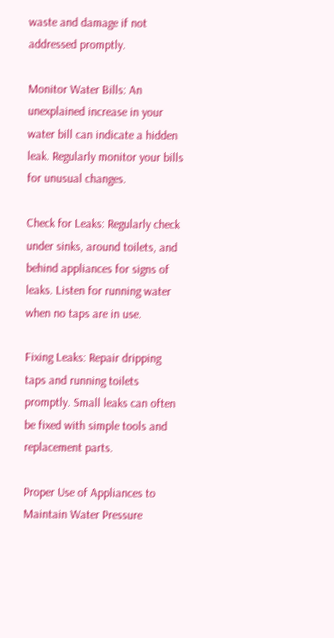waste and damage if not addressed promptly.

Monitor Water Bills: An unexplained increase in your water bill can indicate a hidden leak. Regularly monitor your bills for unusual changes.

Check for Leaks: Regularly check under sinks, around toilets, and behind appliances for signs of leaks. Listen for running water when no taps are in use.

Fixing Leaks: Repair dripping taps and running toilets promptly. Small leaks can often be fixed with simple tools and replacement parts.

Proper Use of Appliances to Maintain Water Pressure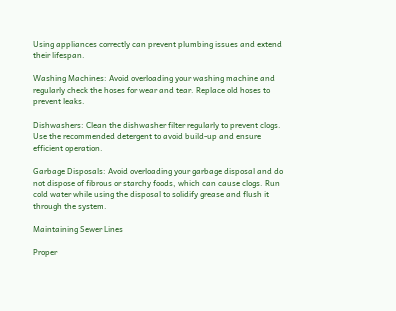Using appliances correctly can prevent plumbing issues and extend their lifespan.

Washing Machines: Avoid overloading your washing machine and regularly check the hoses for wear and tear. Replace old hoses to prevent leaks.

Dishwashers: Clean the dishwasher filter regularly to prevent clogs. Use the recommended detergent to avoid build-up and ensure efficient operation.

Garbage Disposals: Avoid overloading your garbage disposal and do not dispose of fibrous or starchy foods, which can cause clogs. Run cold water while using the disposal to solidify grease and flush it through the system.

Maintaining Sewer Lines

Proper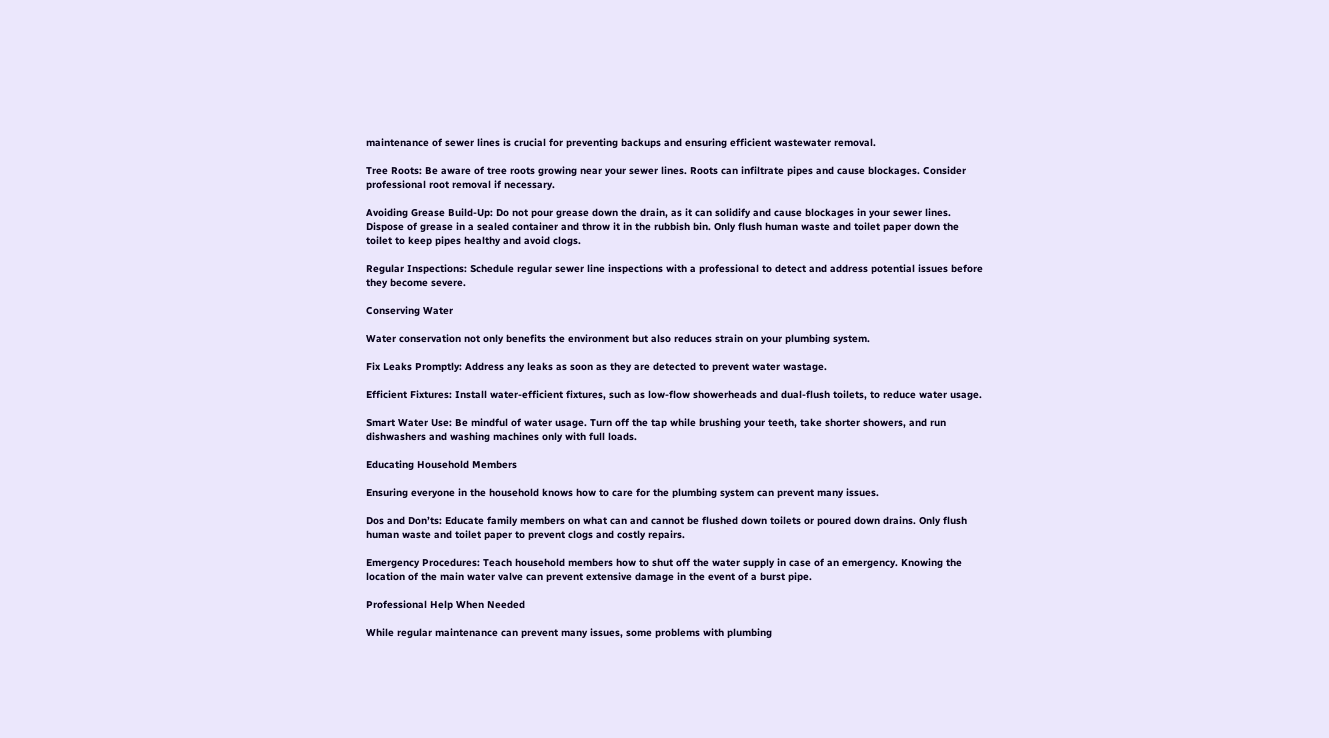maintenance of sewer lines is crucial for preventing backups and ensuring efficient wastewater removal.

Tree Roots: Be aware of tree roots growing near your sewer lines. Roots can infiltrate pipes and cause blockages. Consider professional root removal if necessary.

Avoiding Grease Build-Up: Do not pour grease down the drain, as it can solidify and cause blockages in your sewer lines. Dispose of grease in a sealed container and throw it in the rubbish bin. Only flush human waste and toilet paper down the toilet to keep pipes healthy and avoid clogs.

Regular Inspections: Schedule regular sewer line inspections with a professional to detect and address potential issues before they become severe.

Conserving Water

Water conservation not only benefits the environment but also reduces strain on your plumbing system.

Fix Leaks Promptly: Address any leaks as soon as they are detected to prevent water wastage.

Efficient Fixtures: Install water-efficient fixtures, such as low-flow showerheads and dual-flush toilets, to reduce water usage.

Smart Water Use: Be mindful of water usage. Turn off the tap while brushing your teeth, take shorter showers, and run dishwashers and washing machines only with full loads.

Educating Household Members

Ensuring everyone in the household knows how to care for the plumbing system can prevent many issues.

Dos and Don’ts: Educate family members on what can and cannot be flushed down toilets or poured down drains. Only flush human waste and toilet paper to prevent clogs and costly repairs.

Emergency Procedures: Teach household members how to shut off the water supply in case of an emergency. Knowing the location of the main water valve can prevent extensive damage in the event of a burst pipe.

Professional Help When Needed

While regular maintenance can prevent many issues, some problems with plumbing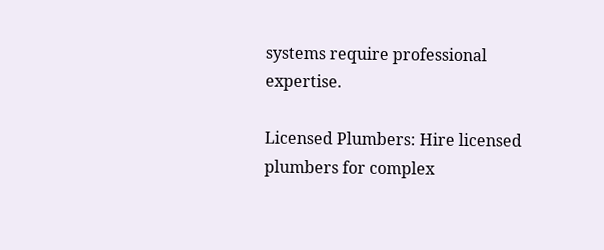systems require professional expertise.

Licensed Plumbers: Hire licensed plumbers for complex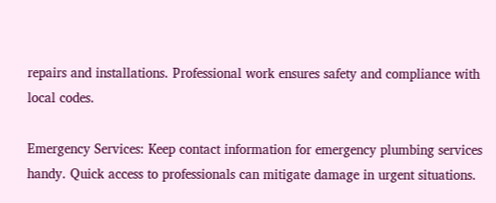repairs and installations. Professional work ensures safety and compliance with local codes.

Emergency Services: Keep contact information for emergency plumbing services handy. Quick access to professionals can mitigate damage in urgent situations.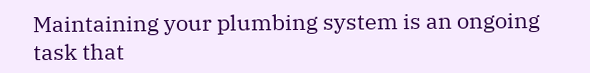Maintaining your plumbing system is an ongoing task that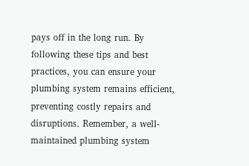pays off in the long run. By following these tips and best practices, you can ensure your plumbing system remains efficient, preventing costly repairs and disruptions. Remember, a well-maintained plumbing system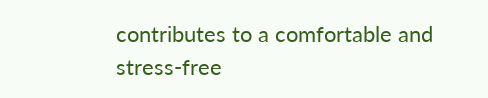contributes to a comfortable and stress-free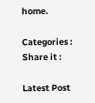home.

Categories :
Share it :

Latest Post